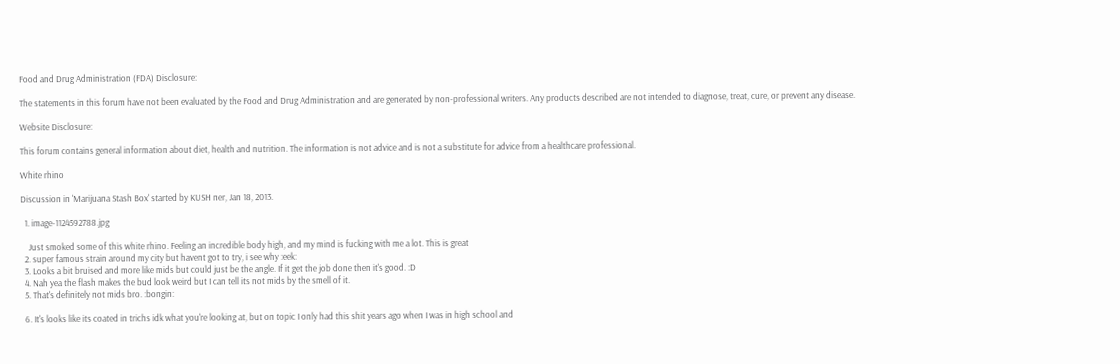Food and Drug Administration (FDA) Disclosure:

The statements in this forum have not been evaluated by the Food and Drug Administration and are generated by non-professional writers. Any products described are not intended to diagnose, treat, cure, or prevent any disease.

Website Disclosure:

This forum contains general information about diet, health and nutrition. The information is not advice and is not a substitute for advice from a healthcare professional.

White rhino

Discussion in 'Marijuana Stash Box' started by KUSH ner, Jan 18, 2013.

  1. image-1124592788.jpg

    Just smoked some of this white rhino. Feeling an incredible body high, and my mind is fucking with me a lot. This is great
  2. super famous strain around my city but havent got to try, i see why :eek:
  3. Looks a bit bruised and more like mids but could just be the angle. If it get the job done then it's good. :D
  4. Nah yea the flash makes the bud look weird but I can tell its not mids by the smell of it.
  5. That's definitely not mids bro. :bongin:

  6. It's looks like its coated in trichs idk what you're looking at, but on topic I only had this shit years ago when I was in high school and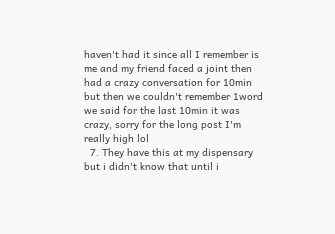haven't had it since all I remember is me and my friend faced a joint then had a crazy conversation for 10min but then we couldn't remember 1word we said for the last 10min it was crazy, sorry for the long post I'm really high lol
  7. They have this at my dispensary but i didn't know that until i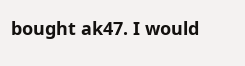bought ak47. I would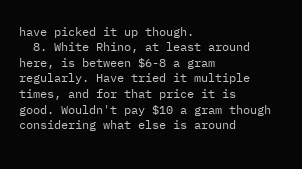have picked it up though.
  8. White Rhino, at least around here, is between $6-8 a gram regularly. Have tried it multiple times, and for that price it is good. Wouldn't pay $10 a gram though considering what else is around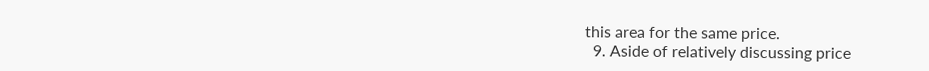this area for the same price.
  9. Aside of relatively discussing price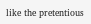like the pretentious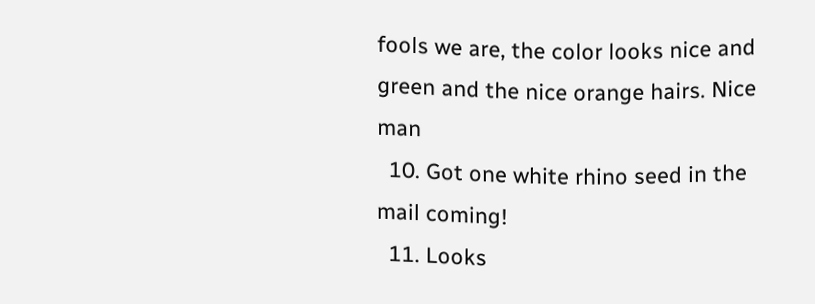fools we are, the color looks nice and green and the nice orange hairs. Nice man
  10. Got one white rhino seed in the mail coming!
  11. Looks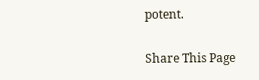potent.

Share This Page